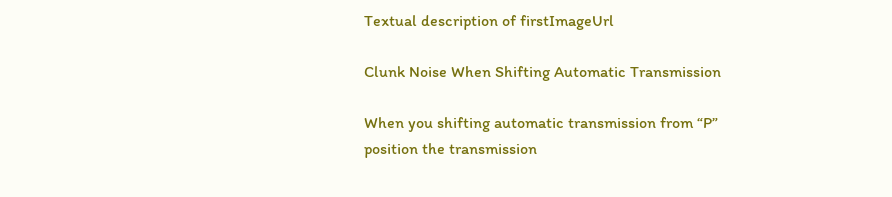Textual description of firstImageUrl

Clunk Noise When Shifting Automatic Transmission

When you shifting automatic transmission from “P” position the transmission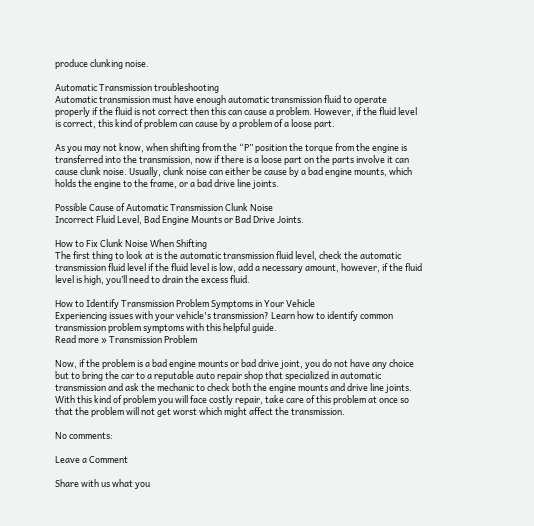produce clunking noise.

Automatic Transmission troubleshooting
Automatic transmission must have enough automatic transmission fluid to operate properly if the fluid is not correct then this can cause a problem. However, if the fluid level is correct, this kind of problem can cause by a problem of a loose part.

As you may not know, when shifting from the “P” position the torque from the engine is transferred into the transmission, now if there is a loose part on the parts involve it can cause clunk noise. Usually, clunk noise can either be cause by a bad engine mounts, which holds the engine to the frame, or a bad drive line joints.

Possible Cause of Automatic Transmission Clunk Noise
Incorrect Fluid Level, Bad Engine Mounts or Bad Drive Joints.

How to Fix Clunk Noise When Shifting
The first thing to look at is the automatic transmission fluid level, check the automatic transmission fluid level if the fluid level is low, add a necessary amount, however, if the fluid level is high, you’ll need to drain the excess fluid.

How to Identify Transmission Problem Symptoms in Your Vehicle
Experiencing issues with your vehicle's transmission? Learn how to identify common transmission problem symptoms with this helpful guide.
Read more » Transmission Problem

Now, if the problem is a bad engine mounts or bad drive joint, you do not have any choice but to bring the car to a reputable auto repair shop that specialized in automatic transmission and ask the mechanic to check both the engine mounts and drive line joints. With this kind of problem you will face costly repair, take care of this problem at once so that the problem will not get worst which might affect the transmission.

No comments:

Leave a Comment

Share with us what you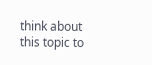think about this topic to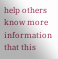help others know more information that this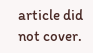article did not cover.